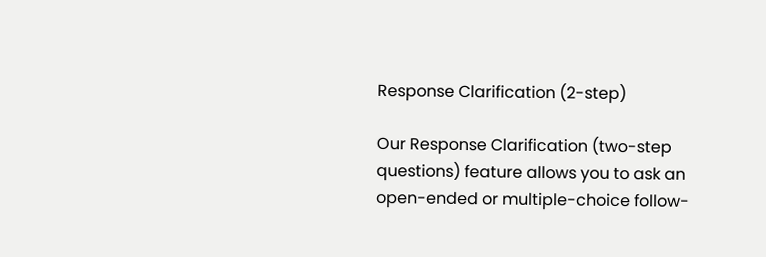Response Clarification (2-step)

Our Response Clarification (two-step questions) feature allows you to ask an open-ended or multiple-choice follow-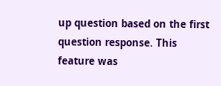up question based on the first question response. This feature was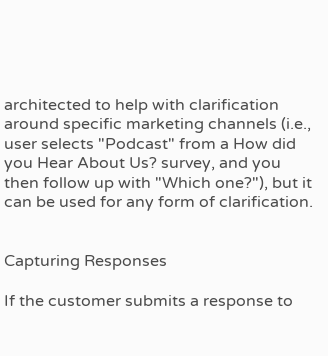architected to help with clarification around specific marketing channels (i.e., user selects "Podcast" from a How did you Hear About Us? survey, and you then follow up with "Which one?"), but it can be used for any form of clarification.


Capturing Responses

If the customer submits a response to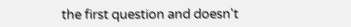the first question and doesn't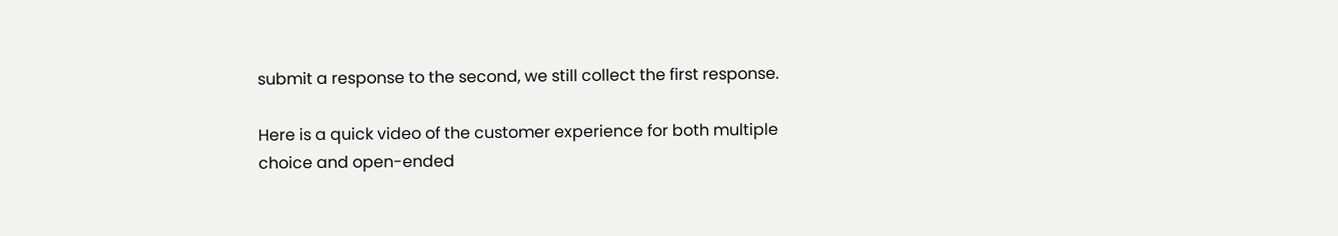submit a response to the second, we still collect the first response.

Here is a quick video of the customer experience for both multiple choice and open-ended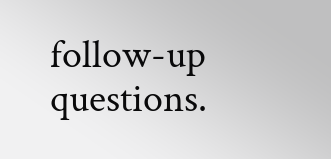follow-up questions.